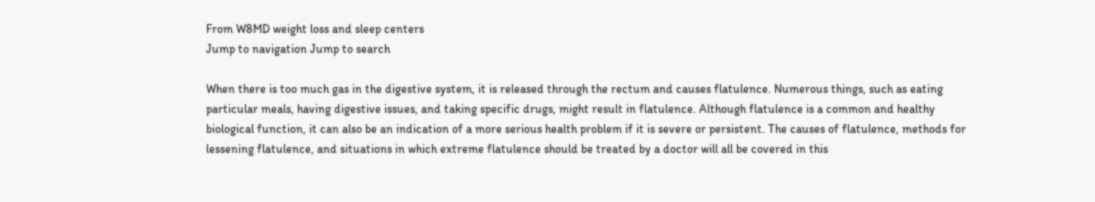From W8MD weight loss and sleep centers
Jump to navigation Jump to search

When there is too much gas in the digestive system, it is released through the rectum and causes flatulence. Numerous things, such as eating particular meals, having digestive issues, and taking specific drugs, might result in flatulence. Although flatulence is a common and healthy biological function, it can also be an indication of a more serious health problem if it is severe or persistent. The causes of flatulence, methods for lessening flatulence, and situations in which extreme flatulence should be treated by a doctor will all be covered in this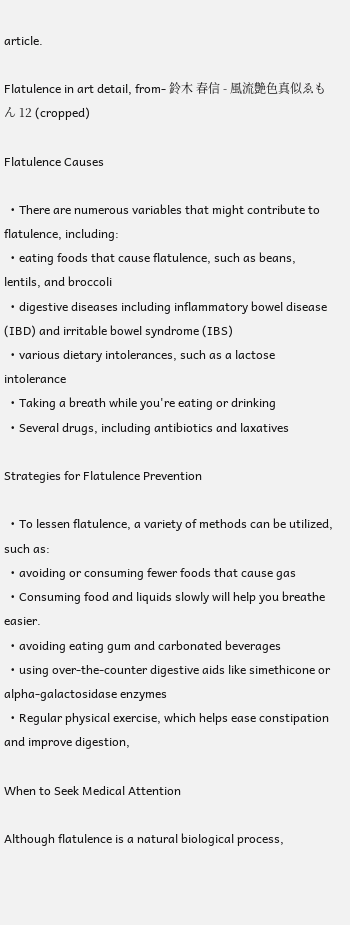article.

Flatulence in art detail, from- 鈴木 春信 - 風流艶色真似ゑもん 12 (cropped)

Flatulence Causes

  • There are numerous variables that might contribute to flatulence, including:
  • eating foods that cause flatulence, such as beans, lentils, and broccoli
  • digestive diseases including inflammatory bowel disease (IBD) and irritable bowel syndrome (IBS)
  • various dietary intolerances, such as a lactose intolerance
  • Taking a breath while you're eating or drinking
  • Several drugs, including antibiotics and laxatives

Strategies for Flatulence Prevention

  • To lessen flatulence, a variety of methods can be utilized, such as:
  • avoiding or consuming fewer foods that cause gas
  • Consuming food and liquids slowly will help you breathe easier.
  • avoiding eating gum and carbonated beverages
  • using over-the-counter digestive aids like simethicone or alpha-galactosidase enzymes
  • Regular physical exercise, which helps ease constipation and improve digestion,

When to Seek Medical Attention

Although flatulence is a natural biological process,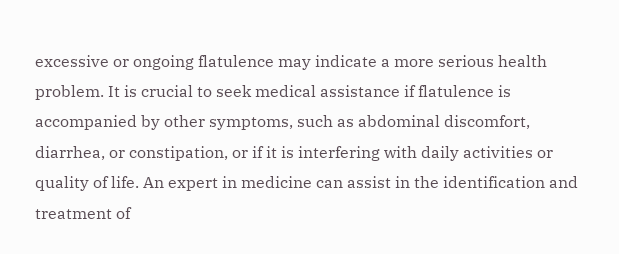excessive or ongoing flatulence may indicate a more serious health problem. It is crucial to seek medical assistance if flatulence is accompanied by other symptoms, such as abdominal discomfort, diarrhea, or constipation, or if it is interfering with daily activities or quality of life. An expert in medicine can assist in the identification and treatment of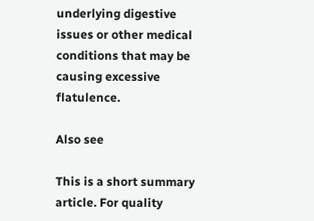underlying digestive issues or other medical conditions that may be causing excessive flatulence.

Also see

This is a short summary article. For quality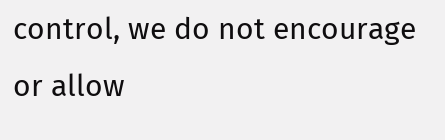control, we do not encourage or allow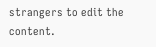strangers to edit the content.